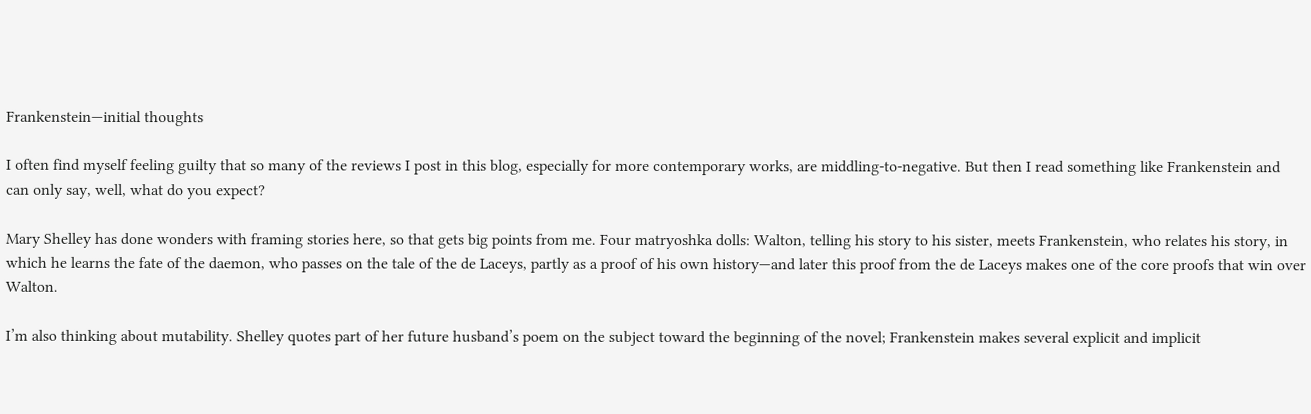Frankenstein—initial thoughts

I often find myself feeling guilty that so many of the reviews I post in this blog, especially for more contemporary works, are middling-to-negative. But then I read something like Frankenstein and can only say, well, what do you expect?

Mary Shelley has done wonders with framing stories here, so that gets big points from me. Four matryoshka dolls: Walton, telling his story to his sister, meets Frankenstein, who relates his story, in which he learns the fate of the daemon, who passes on the tale of the de Laceys, partly as a proof of his own history—and later this proof from the de Laceys makes one of the core proofs that win over Walton.

I’m also thinking about mutability. Shelley quotes part of her future husband’s poem on the subject toward the beginning of the novel; Frankenstein makes several explicit and implicit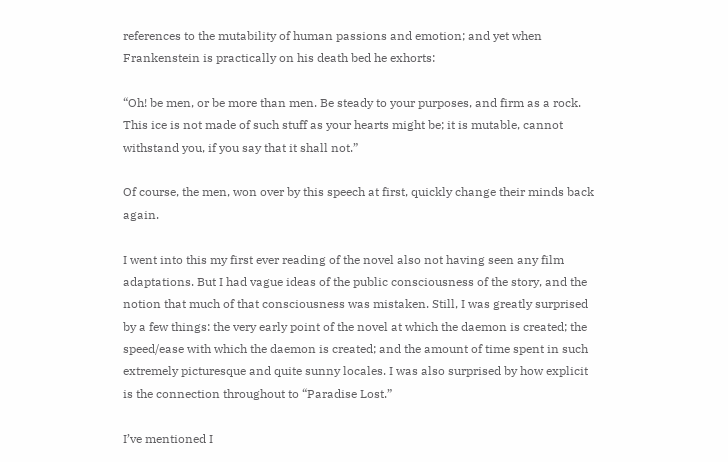references to the mutability of human passions and emotion; and yet when Frankenstein is practically on his death bed he exhorts:

“Oh! be men, or be more than men. Be steady to your purposes, and firm as a rock. This ice is not made of such stuff as your hearts might be; it is mutable, cannot withstand you, if you say that it shall not.”

Of course, the men, won over by this speech at first, quickly change their minds back again.

I went into this my first ever reading of the novel also not having seen any film adaptations. But I had vague ideas of the public consciousness of the story, and the notion that much of that consciousness was mistaken. Still, I was greatly surprised by a few things: the very early point of the novel at which the daemon is created; the speed/ease with which the daemon is created; and the amount of time spent in such extremely picturesque and quite sunny locales. I was also surprised by how explicit is the connection throughout to “Paradise Lost.”

I’ve mentioned I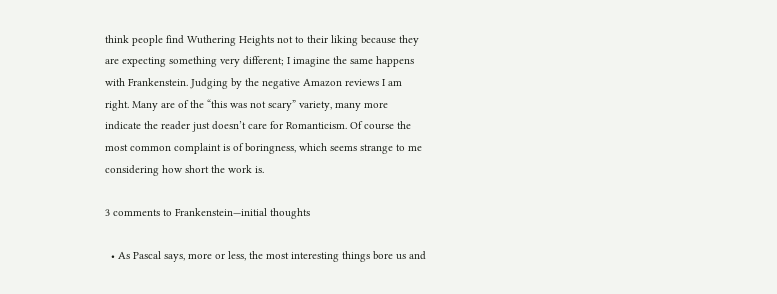think people find Wuthering Heights not to their liking because they are expecting something very different; I imagine the same happens with Frankenstein. Judging by the negative Amazon reviews I am right. Many are of the “this was not scary” variety, many more indicate the reader just doesn’t care for Romanticism. Of course the most common complaint is of boringness, which seems strange to me considering how short the work is.

3 comments to Frankenstein—initial thoughts

  • As Pascal says, more or less, the most interesting things bore us and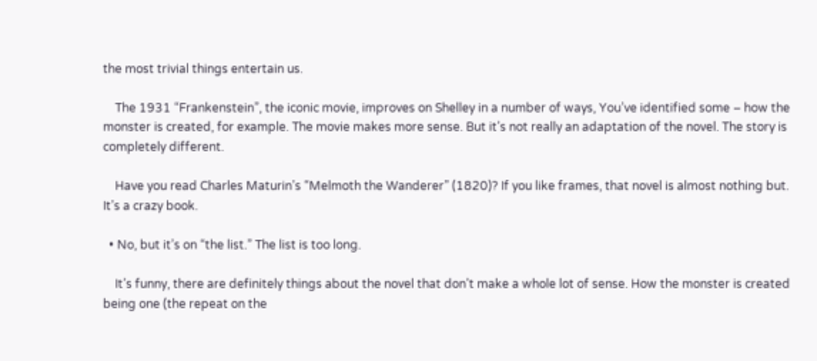the most trivial things entertain us.

    The 1931 “Frankenstein”, the iconic movie, improves on Shelley in a number of ways, You’ve identified some – how the monster is created, for example. The movie makes more sense. But it’s not really an adaptation of the novel. The story is completely different.

    Have you read Charles Maturin’s “Melmoth the Wanderer” (1820)? If you like frames, that novel is almost nothing but. It’s a crazy book.

  • No, but it’s on “the list.” The list is too long.

    It’s funny, there are definitely things about the novel that don’t make a whole lot of sense. How the monster is created being one (the repeat on the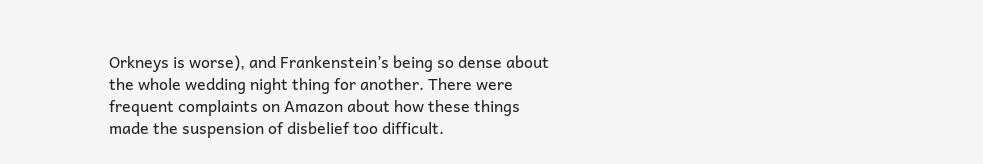Orkneys is worse), and Frankenstein’s being so dense about the whole wedding night thing for another. There were frequent complaints on Amazon about how these things made the suspension of disbelief too difficult.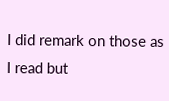I did remark on those as I read but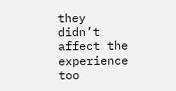they didn’t affect the experience too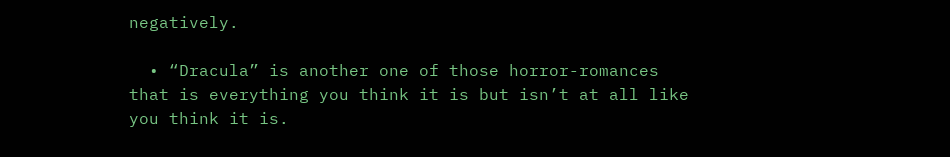negatively.

  • “Dracula” is another one of those horror-romances that is everything you think it is but isn’t at all like you think it is.